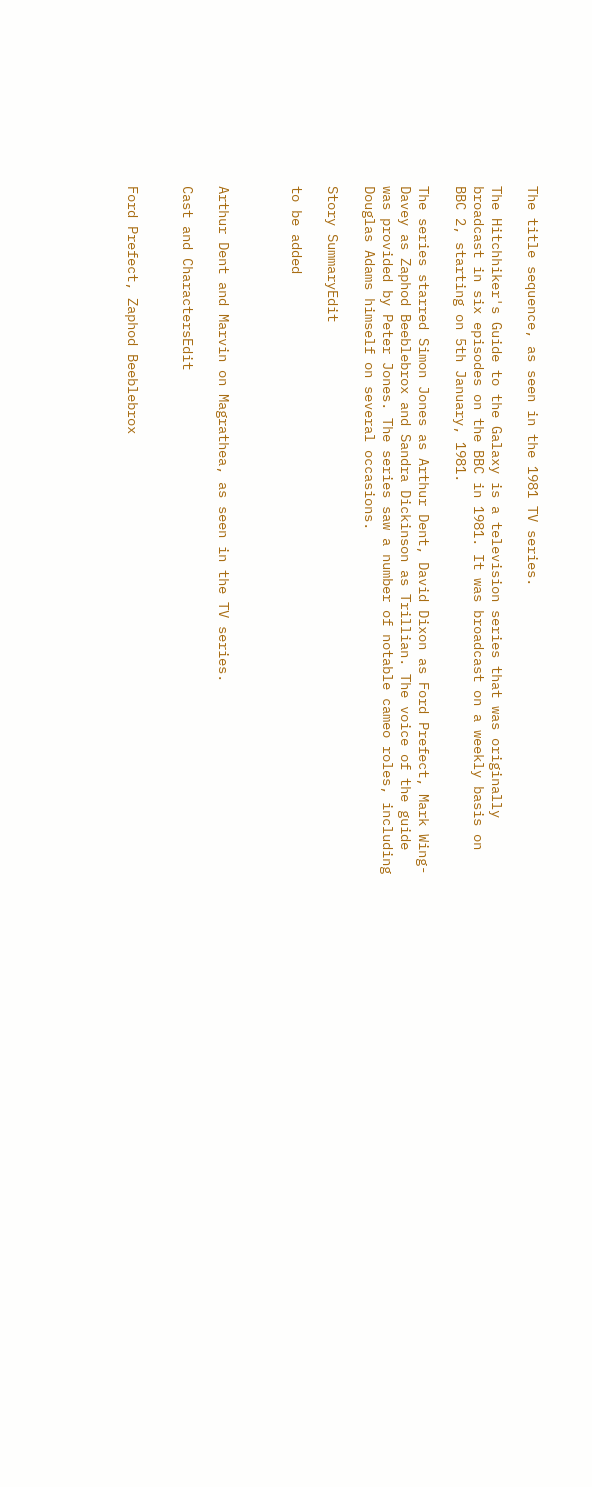The title sequence, as seen in the 1981 TV series.

The Hitchhiker's Guide to the Galaxy is a television series that was originally broadcast in six episodes on the BBC in 1981. It was broadcast on a weekly basis on BBC 2, starting on 5th January, 1981.

The series starred Simon Jones as Arthur Dent, David Dixon as Ford Prefect, Mark Wing-Davey as Zaphod Beeblebrox and Sandra Dickinson as Trillian. The voice of the guide was provided by Peter Jones. The series saw a number of notable cameo roles, including Douglas Adams himself on several occasions.

Story SummaryEdit

to be added



Arthur Dent and Marvin on Magrathea, as seen in the TV series.

Cast and CharactersEdit


Ford Prefect, Zaphod Beeblebrox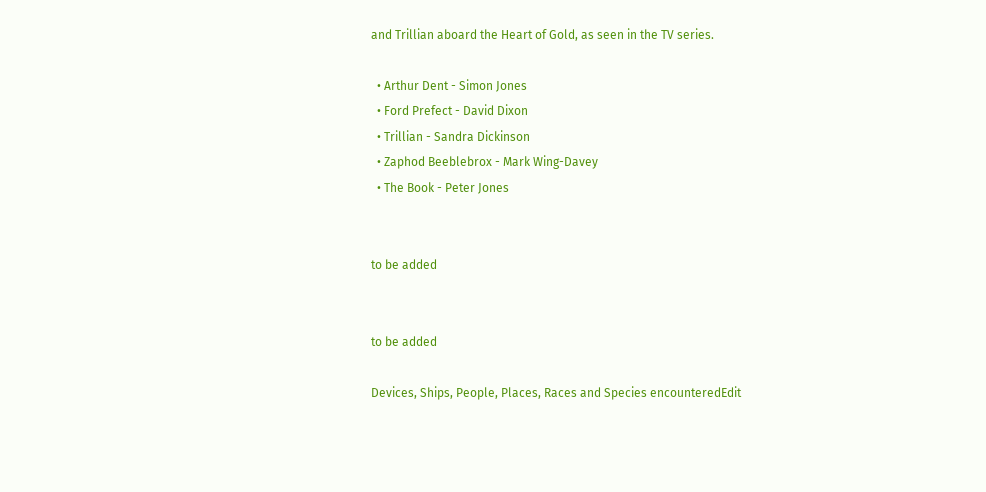and Trillian aboard the Heart of Gold, as seen in the TV series.

  • Arthur Dent - Simon Jones
  • Ford Prefect - David Dixon
  • Trillian - Sandra Dickinson
  • Zaphod Beeblebrox - Mark Wing-Davey
  • The Book - Peter Jones


to be added


to be added

Devices, Ships, People, Places, Races and Species encounteredEdit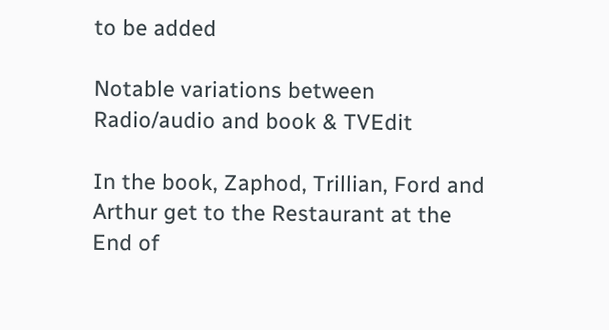to be added

Notable variations between Radio/audio and book & TVEdit

In the book, Zaphod, Trillian, Ford and Arthur get to the Restaurant at the End of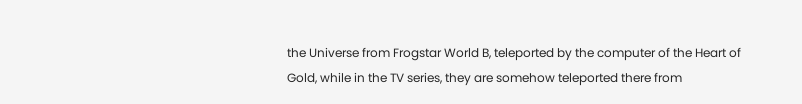the Universe from Frogstar World B, teleported by the computer of the Heart of Gold, while in the TV series, they are somehow teleported there from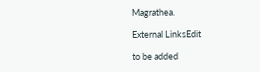Magrathea.

External LinksEdit

to be added